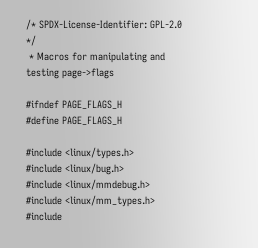/* SPDX-License-Identifier: GPL-2.0 */
 * Macros for manipulating and testing page->flags

#ifndef PAGE_FLAGS_H
#define PAGE_FLAGS_H

#include <linux/types.h>
#include <linux/bug.h>
#include <linux/mmdebug.h>
#include <linux/mm_types.h>
#include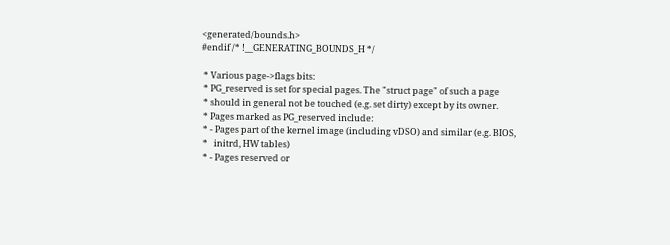<generated/bounds.h>
#endif /* !__GENERATING_BOUNDS_H */

 * Various page->flags bits:
 * PG_reserved is set for special pages. The "struct page" of such a page
 * should in general not be touched (e.g. set dirty) except by its owner.
 * Pages marked as PG_reserved include:
 * - Pages part of the kernel image (including vDSO) and similar (e.g. BIOS,
 *   initrd, HW tables)
 * - Pages reserved or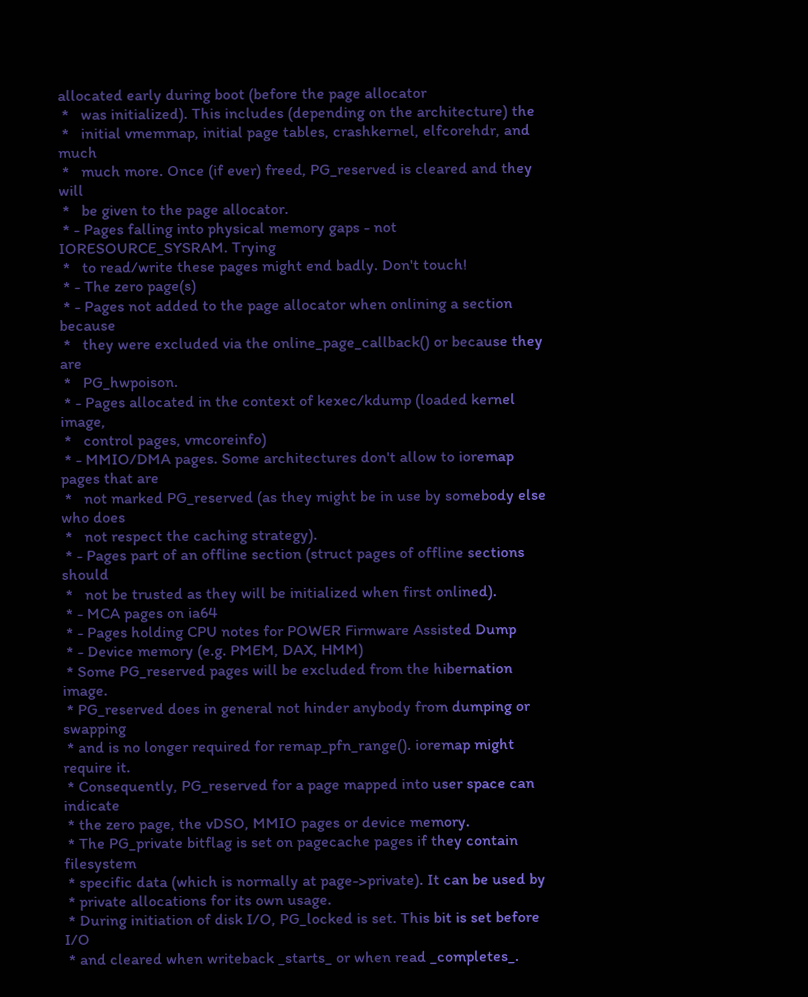allocated early during boot (before the page allocator
 *   was initialized). This includes (depending on the architecture) the
 *   initial vmemmap, initial page tables, crashkernel, elfcorehdr, and much
 *   much more. Once (if ever) freed, PG_reserved is cleared and they will
 *   be given to the page allocator.
 * - Pages falling into physical memory gaps - not IORESOURCE_SYSRAM. Trying
 *   to read/write these pages might end badly. Don't touch!
 * - The zero page(s)
 * - Pages not added to the page allocator when onlining a section because
 *   they were excluded via the online_page_callback() or because they are
 *   PG_hwpoison.
 * - Pages allocated in the context of kexec/kdump (loaded kernel image,
 *   control pages, vmcoreinfo)
 * - MMIO/DMA pages. Some architectures don't allow to ioremap pages that are
 *   not marked PG_reserved (as they might be in use by somebody else who does
 *   not respect the caching strategy).
 * - Pages part of an offline section (struct pages of offline sections should
 *   not be trusted as they will be initialized when first onlined).
 * - MCA pages on ia64
 * - Pages holding CPU notes for POWER Firmware Assisted Dump
 * - Device memory (e.g. PMEM, DAX, HMM)
 * Some PG_reserved pages will be excluded from the hibernation image.
 * PG_reserved does in general not hinder anybody from dumping or swapping
 * and is no longer required for remap_pfn_range(). ioremap might require it.
 * Consequently, PG_reserved for a page mapped into user space can indicate
 * the zero page, the vDSO, MMIO pages or device memory.
 * The PG_private bitflag is set on pagecache pages if they contain filesystem
 * specific data (which is normally at page->private). It can be used by
 * private allocations for its own usage.
 * During initiation of disk I/O, PG_locked is set. This bit is set before I/O
 * and cleared when writeback _starts_ or when read _completes_.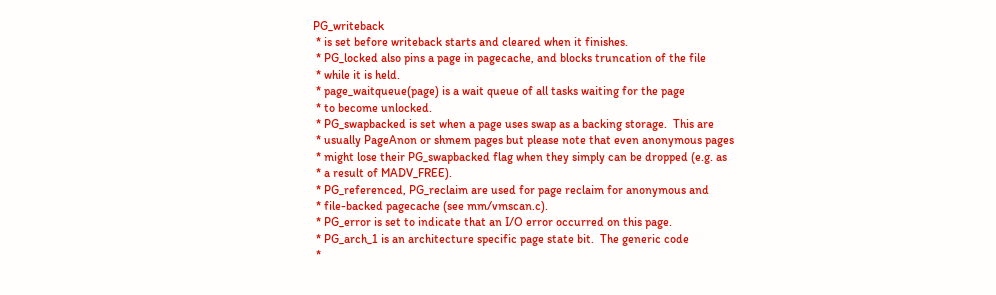PG_writeback
 * is set before writeback starts and cleared when it finishes.
 * PG_locked also pins a page in pagecache, and blocks truncation of the file
 * while it is held.
 * page_waitqueue(page) is a wait queue of all tasks waiting for the page
 * to become unlocked.
 * PG_swapbacked is set when a page uses swap as a backing storage.  This are
 * usually PageAnon or shmem pages but please note that even anonymous pages
 * might lose their PG_swapbacked flag when they simply can be dropped (e.g. as
 * a result of MADV_FREE).
 * PG_referenced, PG_reclaim are used for page reclaim for anonymous and
 * file-backed pagecache (see mm/vmscan.c).
 * PG_error is set to indicate that an I/O error occurred on this page.
 * PG_arch_1 is an architecture specific page state bit.  The generic code
 *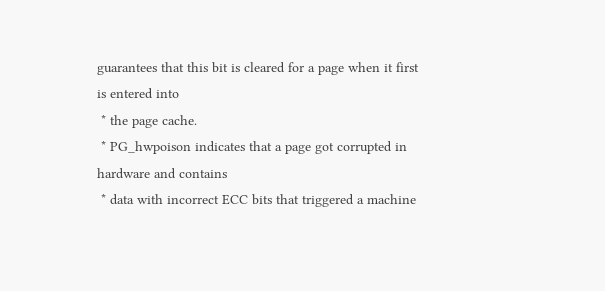guarantees that this bit is cleared for a page when it first is entered into
 * the page cache.
 * PG_hwpoison indicates that a page got corrupted in hardware and contains
 * data with incorrect ECC bits that triggered a machine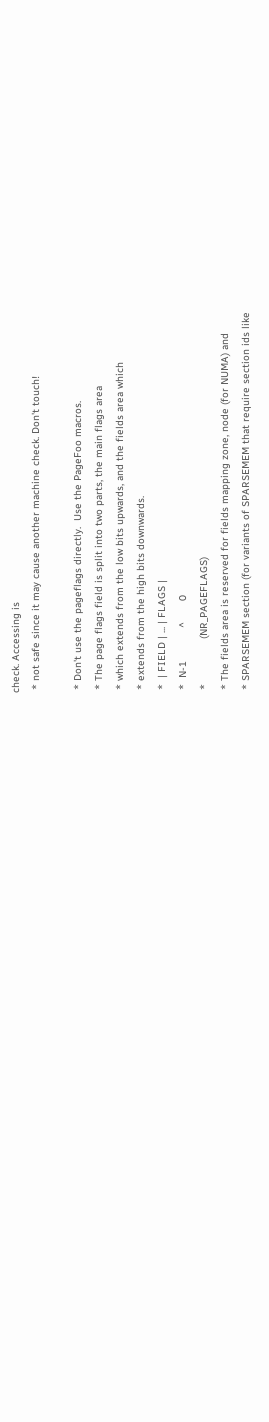check. Accessing is
 * not safe since it may cause another machine check. Don't touch!

 * Don't use the pageflags directly.  Use the PageFoo macros.
 * The page flags field is split into two parts, the main flags area
 * which extends from the low bits upwards, and the fields area which
 * extends from the high bits downwards.
 *  | FIELD | ... | FLAGS |
 *  N-1           ^       0
 *               (NR_PAGEFLAGS)
 * The fields area is reserved for fields mapping zone, node (for NUMA) and
 * SPARSEMEM section (for variants of SPARSEMEM that require section ids like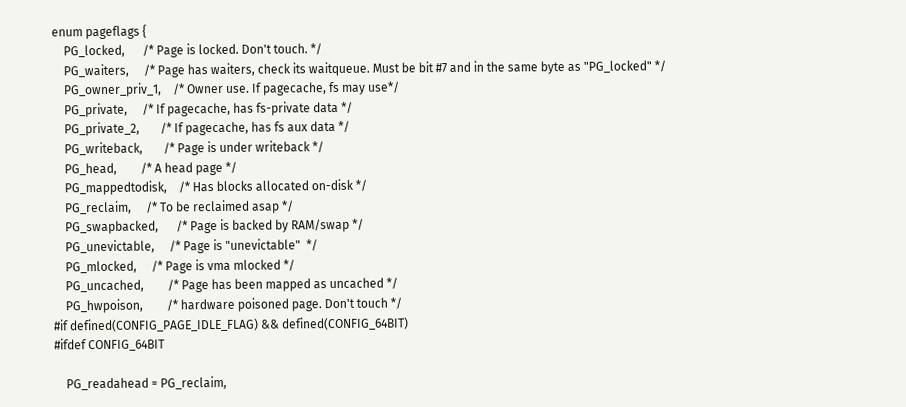enum pageflags {
    PG_locked,      /* Page is locked. Don't touch. */
    PG_waiters,     /* Page has waiters, check its waitqueue. Must be bit #7 and in the same byte as "PG_locked" */
    PG_owner_priv_1,    /* Owner use. If pagecache, fs may use*/
    PG_private,     /* If pagecache, has fs-private data */
    PG_private_2,       /* If pagecache, has fs aux data */
    PG_writeback,       /* Page is under writeback */
    PG_head,        /* A head page */
    PG_mappedtodisk,    /* Has blocks allocated on-disk */
    PG_reclaim,     /* To be reclaimed asap */
    PG_swapbacked,      /* Page is backed by RAM/swap */
    PG_unevictable,     /* Page is "unevictable"  */
    PG_mlocked,     /* Page is vma mlocked */
    PG_uncached,        /* Page has been mapped as uncached */
    PG_hwpoison,        /* hardware poisoned page. Don't touch */
#if defined(CONFIG_PAGE_IDLE_FLAG) && defined(CONFIG_64BIT)
#ifdef CONFIG_64BIT

    PG_readahead = PG_reclaim,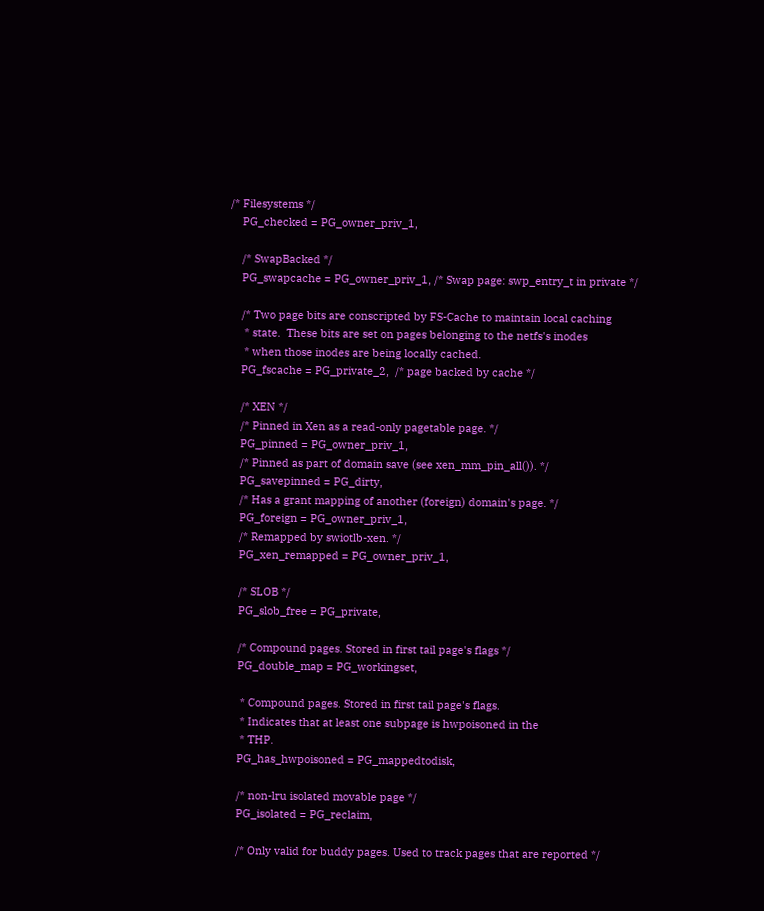/* Filesystems */
    PG_checked = PG_owner_priv_1,

    /* SwapBacked */
    PG_swapcache = PG_owner_priv_1, /* Swap page: swp_entry_t in private */

    /* Two page bits are conscripted by FS-Cache to maintain local caching
     * state.  These bits are set on pages belonging to the netfs's inodes
     * when those inodes are being locally cached.
    PG_fscache = PG_private_2,  /* page backed by cache */

    /* XEN */
    /* Pinned in Xen as a read-only pagetable page. */
    PG_pinned = PG_owner_priv_1,
    /* Pinned as part of domain save (see xen_mm_pin_all()). */
    PG_savepinned = PG_dirty,
    /* Has a grant mapping of another (foreign) domain's page. */
    PG_foreign = PG_owner_priv_1,
    /* Remapped by swiotlb-xen. */
    PG_xen_remapped = PG_owner_priv_1,

    /* SLOB */
    PG_slob_free = PG_private,

    /* Compound pages. Stored in first tail page's flags */
    PG_double_map = PG_workingset,

     * Compound pages. Stored in first tail page's flags.
     * Indicates that at least one subpage is hwpoisoned in the
     * THP.
    PG_has_hwpoisoned = PG_mappedtodisk,

    /* non-lru isolated movable page */
    PG_isolated = PG_reclaim,

    /* Only valid for buddy pages. Used to track pages that are reported */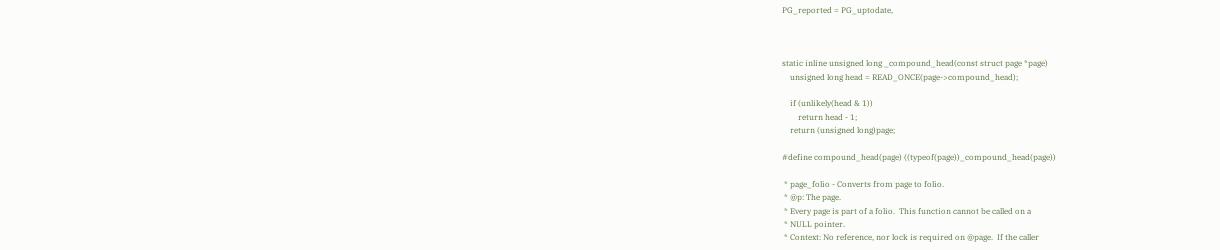PG_reported = PG_uptodate,



static inline unsigned long _compound_head(const struct page *page)
    unsigned long head = READ_ONCE(page->compound_head);

    if (unlikely(head & 1))
        return head - 1;
    return (unsigned long)page;

#define compound_head(page) ((typeof(page))_compound_head(page))

 * page_folio - Converts from page to folio.
 * @p: The page.
 * Every page is part of a folio.  This function cannot be called on a
 * NULL pointer.
 * Context: No reference, nor lock is required on @page.  If the caller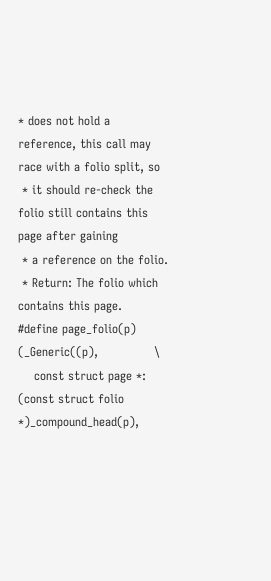* does not hold a reference, this call may race with a folio split, so
 * it should re-check the folio still contains this page after gaining
 * a reference on the folio.
 * Return: The folio which contains this page.
#define page_folio(p)       (_Generic((p),              \
    const struct page *:    (const struct folio *)_compound_head(p),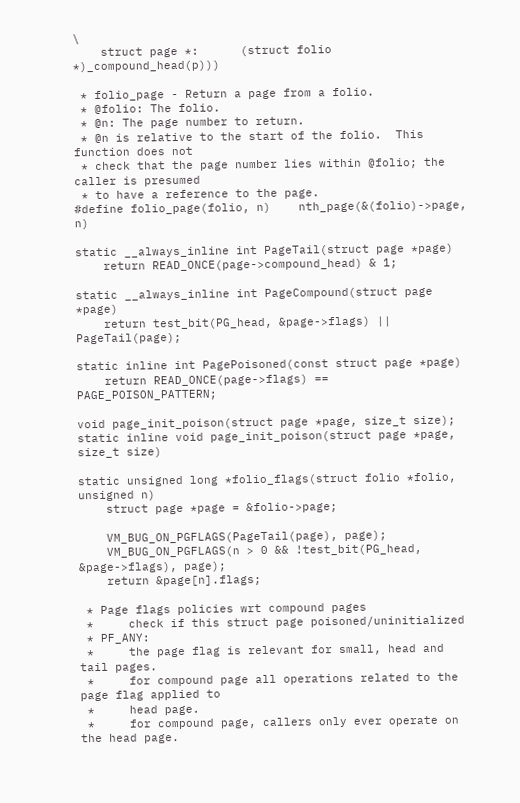\
    struct page *:      (struct folio *)_compound_head(p)))

 * folio_page - Return a page from a folio.
 * @folio: The folio.
 * @n: The page number to return.
 * @n is relative to the start of the folio.  This function does not
 * check that the page number lies within @folio; the caller is presumed
 * to have a reference to the page.
#define folio_page(folio, n)    nth_page(&(folio)->page, n)

static __always_inline int PageTail(struct page *page)
    return READ_ONCE(page->compound_head) & 1;

static __always_inline int PageCompound(struct page *page)
    return test_bit(PG_head, &page->flags) || PageTail(page);

static inline int PagePoisoned(const struct page *page)
    return READ_ONCE(page->flags) == PAGE_POISON_PATTERN;

void page_init_poison(struct page *page, size_t size);
static inline void page_init_poison(struct page *page, size_t size)

static unsigned long *folio_flags(struct folio *folio, unsigned n)
    struct page *page = &folio->page;

    VM_BUG_ON_PGFLAGS(PageTail(page), page);
    VM_BUG_ON_PGFLAGS(n > 0 && !test_bit(PG_head, &page->flags), page);
    return &page[n].flags;

 * Page flags policies wrt compound pages
 *     check if this struct page poisoned/uninitialized
 * PF_ANY:
 *     the page flag is relevant for small, head and tail pages.
 *     for compound page all operations related to the page flag applied to
 *     head page.
 *     for compound page, callers only ever operate on the head page.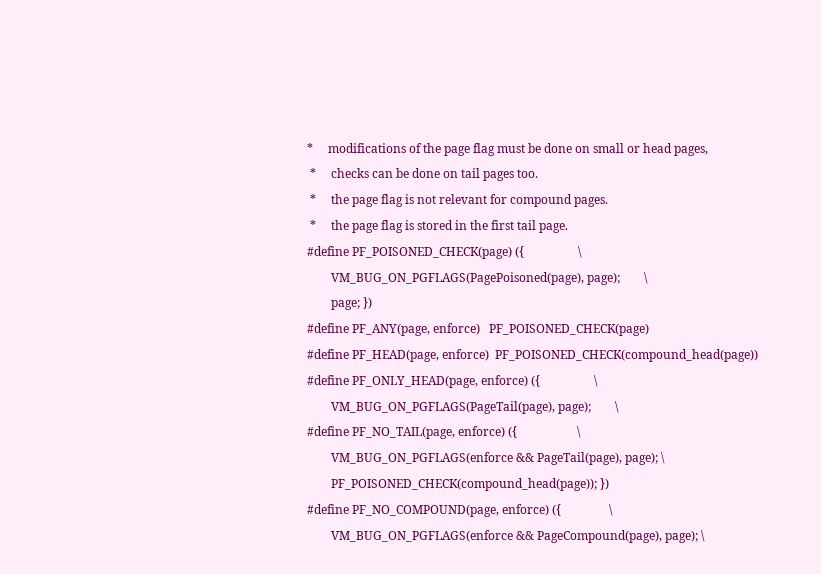*     modifications of the page flag must be done on small or head pages,
 *     checks can be done on tail pages too.
 *     the page flag is not relevant for compound pages.
 *     the page flag is stored in the first tail page.
#define PF_POISONED_CHECK(page) ({                  \
        VM_BUG_ON_PGFLAGS(PagePoisoned(page), page);        \
        page; })
#define PF_ANY(page, enforce)   PF_POISONED_CHECK(page)
#define PF_HEAD(page, enforce)  PF_POISONED_CHECK(compound_head(page))
#define PF_ONLY_HEAD(page, enforce) ({                  \
        VM_BUG_ON_PGFLAGS(PageTail(page), page);        \
#define PF_NO_TAIL(page, enforce) ({                    \
        VM_BUG_ON_PGFLAGS(enforce && PageTail(page), page); \
        PF_POISONED_CHECK(compound_head(page)); })
#define PF_NO_COMPOUND(page, enforce) ({                \
        VM_BUG_ON_PGFLAGS(enforce && PageCompound(page), page); \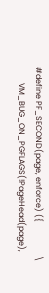#define PF_SECOND(page, enforce) ({                 \
        VM_BUG_ON_PGFLAGS(!PageHead(page),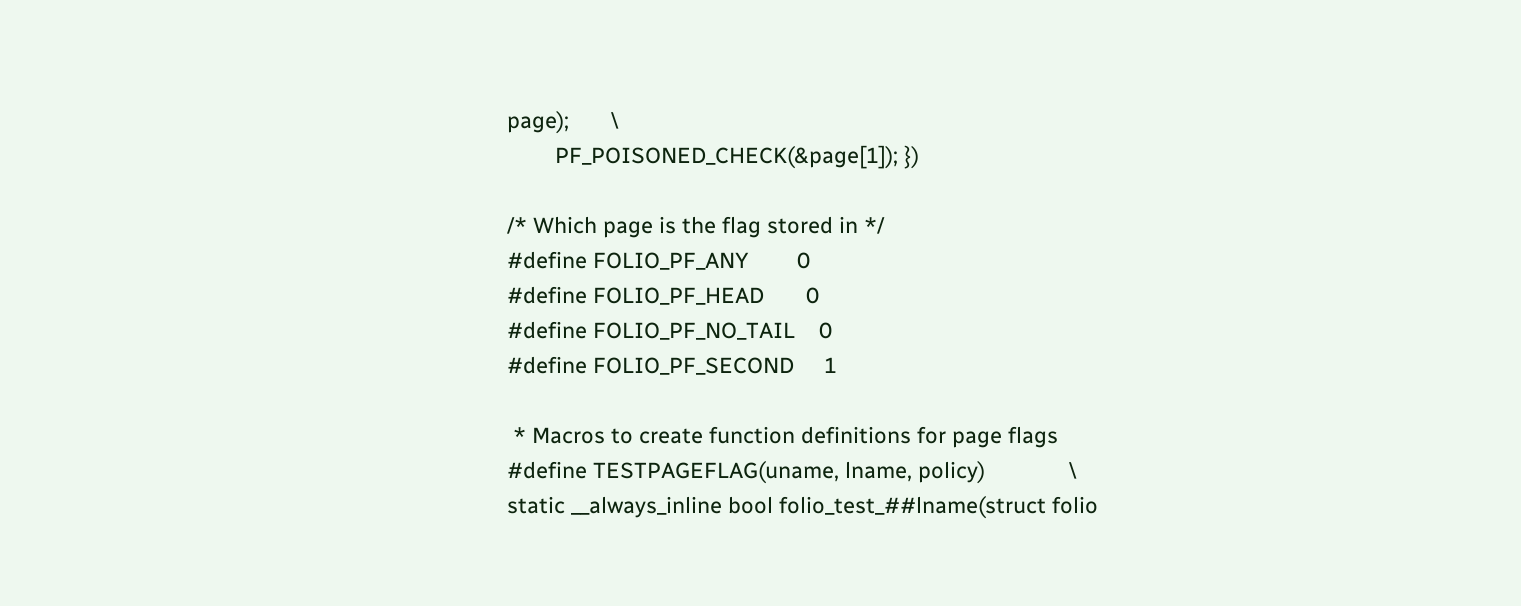page);       \
        PF_POISONED_CHECK(&page[1]); })

/* Which page is the flag stored in */
#define FOLIO_PF_ANY        0
#define FOLIO_PF_HEAD       0
#define FOLIO_PF_NO_TAIL    0
#define FOLIO_PF_SECOND     1

 * Macros to create function definitions for page flags
#define TESTPAGEFLAG(uname, lname, policy)              \
static __always_inline bool folio_test_##lname(struct folio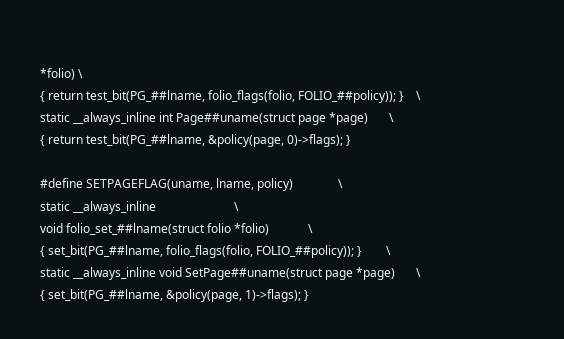*folio) \
{ return test_bit(PG_##lname, folio_flags(folio, FOLIO_##policy)); }    \
static __always_inline int Page##uname(struct page *page)       \
{ return test_bit(PG_##lname, &policy(page, 0)->flags); }

#define SETPAGEFLAG(uname, lname, policy)               \
static __always_inline                          \
void folio_set_##lname(struct folio *folio)             \
{ set_bit(PG_##lname, folio_flags(folio, FOLIO_##policy)); }        \
static __always_inline void SetPage##uname(struct page *page)       \
{ set_bit(PG_##lname, &policy(page, 1)->flags); }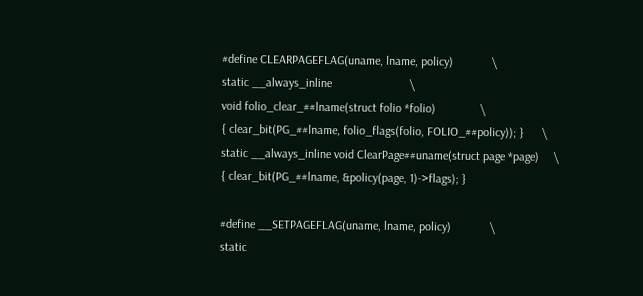#define CLEARPAGEFLAG(uname, lname, policy)             \
static __always_inline                          \
void folio_clear_##lname(struct folio *folio)               \
{ clear_bit(PG_##lname, folio_flags(folio, FOLIO_##policy)); }      \
static __always_inline void ClearPage##uname(struct page *page)     \
{ clear_bit(PG_##lname, &policy(page, 1)->flags); }

#define __SETPAGEFLAG(uname, lname, policy)             \
static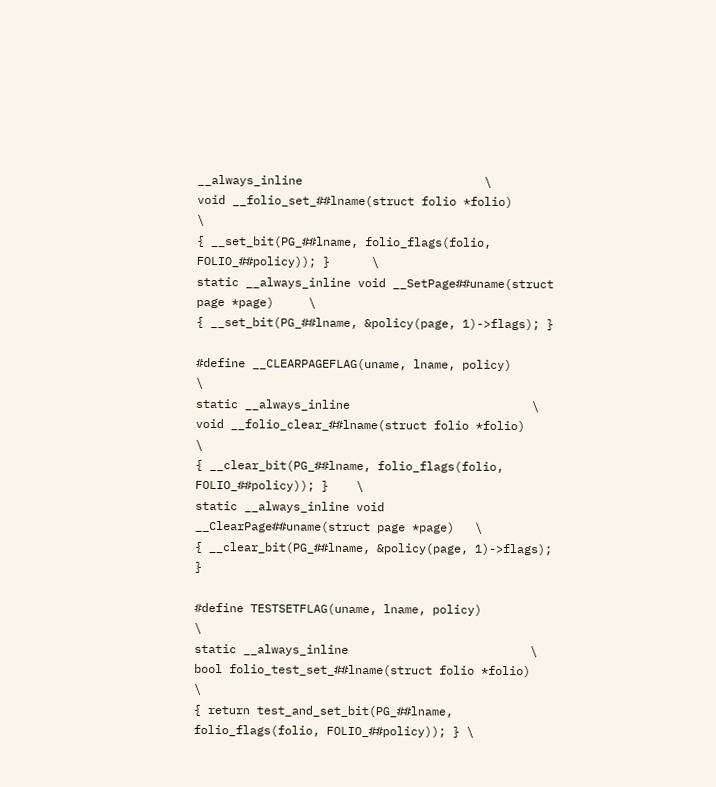__always_inline                          \
void __folio_set_##lname(struct folio *folio)               \
{ __set_bit(PG_##lname, folio_flags(folio, FOLIO_##policy)); }      \
static __always_inline void __SetPage##uname(struct page *page)     \
{ __set_bit(PG_##lname, &policy(page, 1)->flags); }

#define __CLEARPAGEFLAG(uname, lname, policy)               \
static __always_inline                          \
void __folio_clear_##lname(struct folio *folio)             \
{ __clear_bit(PG_##lname, folio_flags(folio, FOLIO_##policy)); }    \
static __always_inline void __ClearPage##uname(struct page *page)   \
{ __clear_bit(PG_##lname, &policy(page, 1)->flags); }

#define TESTSETFLAG(uname, lname, policy)               \
static __always_inline                          \
bool folio_test_set_##lname(struct folio *folio)            \
{ return test_and_set_bit(PG_##lname, folio_flags(folio, FOLIO_##policy)); } \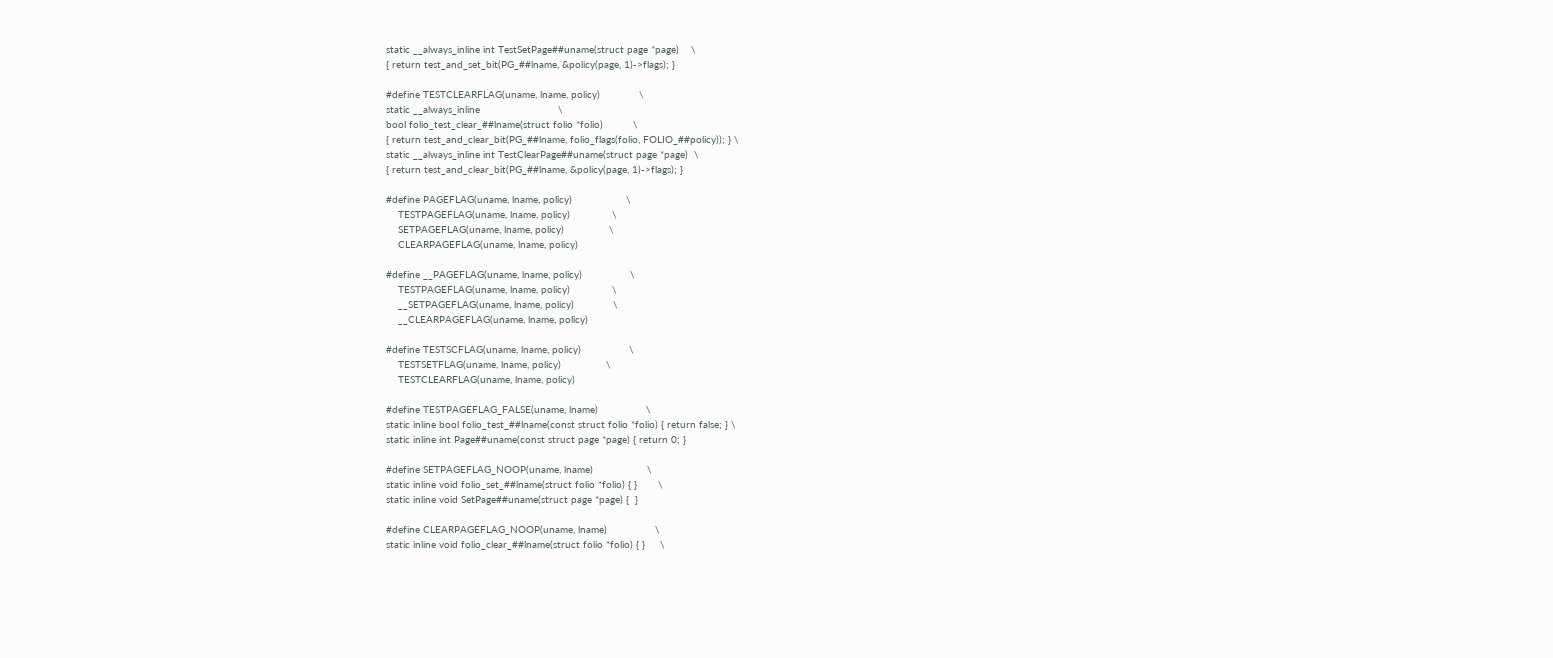static __always_inline int TestSetPage##uname(struct page *page)    \
{ return test_and_set_bit(PG_##lname, &policy(page, 1)->flags); }

#define TESTCLEARFLAG(uname, lname, policy)             \
static __always_inline                          \
bool folio_test_clear_##lname(struct folio *folio)          \
{ return test_and_clear_bit(PG_##lname, folio_flags(folio, FOLIO_##policy)); } \
static __always_inline int TestClearPage##uname(struct page *page)  \
{ return test_and_clear_bit(PG_##lname, &policy(page, 1)->flags); }

#define PAGEFLAG(uname, lname, policy)                  \
    TESTPAGEFLAG(uname, lname, policy)              \
    SETPAGEFLAG(uname, lname, policy)               \
    CLEARPAGEFLAG(uname, lname, policy)

#define __PAGEFLAG(uname, lname, policy)                \
    TESTPAGEFLAG(uname, lname, policy)              \
    __SETPAGEFLAG(uname, lname, policy)             \
    __CLEARPAGEFLAG(uname, lname, policy)

#define TESTSCFLAG(uname, lname, policy)                \
    TESTSETFLAG(uname, lname, policy)               \
    TESTCLEARFLAG(uname, lname, policy)

#define TESTPAGEFLAG_FALSE(uname, lname)                \
static inline bool folio_test_##lname(const struct folio *folio) { return false; } \
static inline int Page##uname(const struct page *page) { return 0; }

#define SETPAGEFLAG_NOOP(uname, lname)                  \
static inline void folio_set_##lname(struct folio *folio) { }       \
static inline void SetPage##uname(struct page *page) {  }

#define CLEARPAGEFLAG_NOOP(uname, lname)                \
static inline void folio_clear_##lname(struct folio *folio) { }     \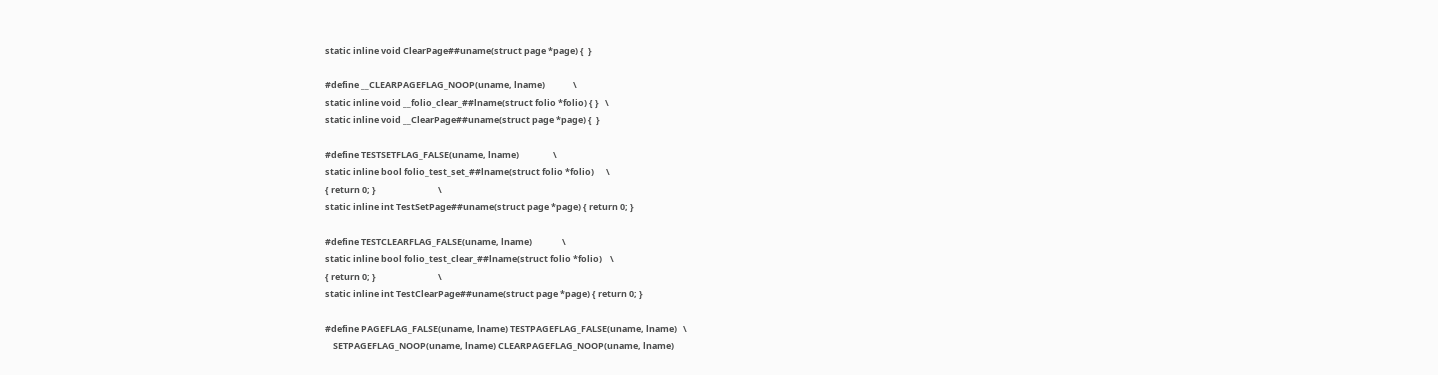static inline void ClearPage##uname(struct page *page) {  }

#define __CLEARPAGEFLAG_NOOP(uname, lname)              \
static inline void __folio_clear_##lname(struct folio *folio) { }   \
static inline void __ClearPage##uname(struct page *page) {  }

#define TESTSETFLAG_FALSE(uname, lname)                 \
static inline bool folio_test_set_##lname(struct folio *folio)      \
{ return 0; }                               \
static inline int TestSetPage##uname(struct page *page) { return 0; }

#define TESTCLEARFLAG_FALSE(uname, lname)               \
static inline bool folio_test_clear_##lname(struct folio *folio)    \
{ return 0; }                               \
static inline int TestClearPage##uname(struct page *page) { return 0; }

#define PAGEFLAG_FALSE(uname, lname) TESTPAGEFLAG_FALSE(uname, lname)   \
    SETPAGEFLAG_NOOP(uname, lname) CLEARPAGEFLAG_NOOP(uname, lname)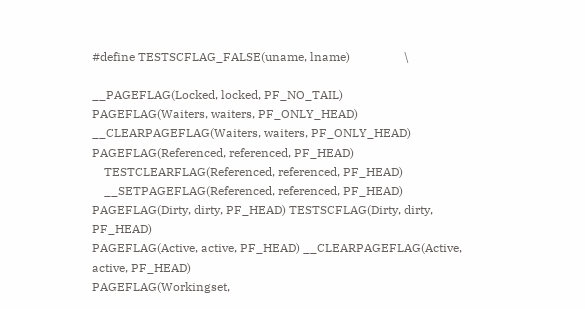#define TESTSCFLAG_FALSE(uname, lname)                  \

__PAGEFLAG(Locked, locked, PF_NO_TAIL)
PAGEFLAG(Waiters, waiters, PF_ONLY_HEAD) __CLEARPAGEFLAG(Waiters, waiters, PF_ONLY_HEAD)
PAGEFLAG(Referenced, referenced, PF_HEAD)
    TESTCLEARFLAG(Referenced, referenced, PF_HEAD)
    __SETPAGEFLAG(Referenced, referenced, PF_HEAD)
PAGEFLAG(Dirty, dirty, PF_HEAD) TESTSCFLAG(Dirty, dirty, PF_HEAD)
PAGEFLAG(Active, active, PF_HEAD) __CLEARPAGEFLAG(Active, active, PF_HEAD)
PAGEFLAG(Workingset,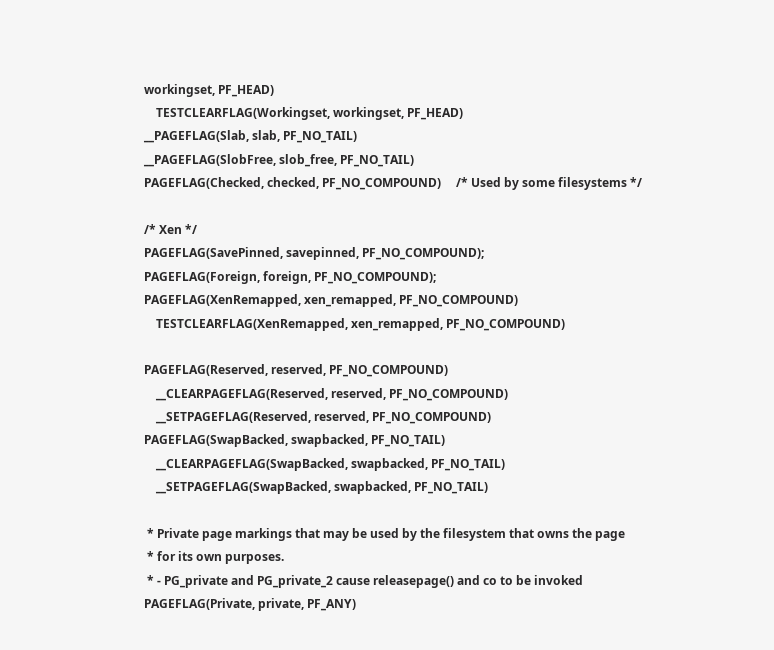workingset, PF_HEAD)
    TESTCLEARFLAG(Workingset, workingset, PF_HEAD)
__PAGEFLAG(Slab, slab, PF_NO_TAIL)
__PAGEFLAG(SlobFree, slob_free, PF_NO_TAIL)
PAGEFLAG(Checked, checked, PF_NO_COMPOUND)     /* Used by some filesystems */

/* Xen */
PAGEFLAG(SavePinned, savepinned, PF_NO_COMPOUND);
PAGEFLAG(Foreign, foreign, PF_NO_COMPOUND);
PAGEFLAG(XenRemapped, xen_remapped, PF_NO_COMPOUND)
    TESTCLEARFLAG(XenRemapped, xen_remapped, PF_NO_COMPOUND)

PAGEFLAG(Reserved, reserved, PF_NO_COMPOUND)
    __CLEARPAGEFLAG(Reserved, reserved, PF_NO_COMPOUND)
    __SETPAGEFLAG(Reserved, reserved, PF_NO_COMPOUND)
PAGEFLAG(SwapBacked, swapbacked, PF_NO_TAIL)
    __CLEARPAGEFLAG(SwapBacked, swapbacked, PF_NO_TAIL)
    __SETPAGEFLAG(SwapBacked, swapbacked, PF_NO_TAIL)

 * Private page markings that may be used by the filesystem that owns the page
 * for its own purposes.
 * - PG_private and PG_private_2 cause releasepage() and co to be invoked
PAGEFLAG(Private, private, PF_ANY)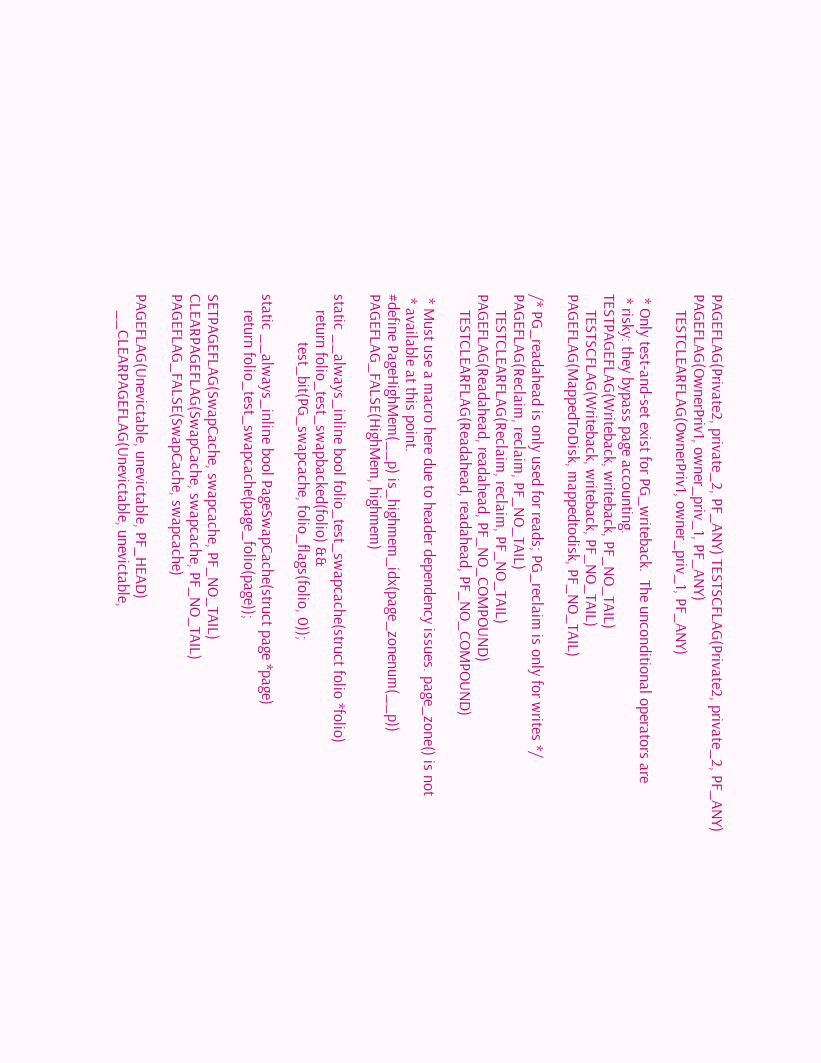PAGEFLAG(Private2, private_2, PF_ANY) TESTSCFLAG(Private2, private_2, PF_ANY)
PAGEFLAG(OwnerPriv1, owner_priv_1, PF_ANY)
    TESTCLEARFLAG(OwnerPriv1, owner_priv_1, PF_ANY)

 * Only test-and-set exist for PG_writeback.  The unconditional operators are
 * risky: they bypass page accounting.
TESTPAGEFLAG(Writeback, writeback, PF_NO_TAIL)
    TESTSCFLAG(Writeback, writeback, PF_NO_TAIL)
PAGEFLAG(MappedToDisk, mappedtodisk, PF_NO_TAIL)

/* PG_readahead is only used for reads; PG_reclaim is only for writes */
PAGEFLAG(Reclaim, reclaim, PF_NO_TAIL)
    TESTCLEARFLAG(Reclaim, reclaim, PF_NO_TAIL)
PAGEFLAG(Readahead, readahead, PF_NO_COMPOUND)
    TESTCLEARFLAG(Readahead, readahead, PF_NO_COMPOUND)

 * Must use a macro here due to header dependency issues. page_zone() is not
 * available at this point.
#define PageHighMem(__p) is_highmem_idx(page_zonenum(__p))
PAGEFLAG_FALSE(HighMem, highmem)

static __always_inline bool folio_test_swapcache(struct folio *folio)
    return folio_test_swapbacked(folio) &&
            test_bit(PG_swapcache, folio_flags(folio, 0));

static __always_inline bool PageSwapCache(struct page *page)
    return folio_test_swapcache(page_folio(page));

SETPAGEFLAG(SwapCache, swapcache, PF_NO_TAIL)
CLEARPAGEFLAG(SwapCache, swapcache, PF_NO_TAIL)
PAGEFLAG_FALSE(SwapCache, swapcache)

PAGEFLAG(Unevictable, unevictable, PF_HEAD)
    __CLEARPAGEFLAG(Unevictable, unevictable,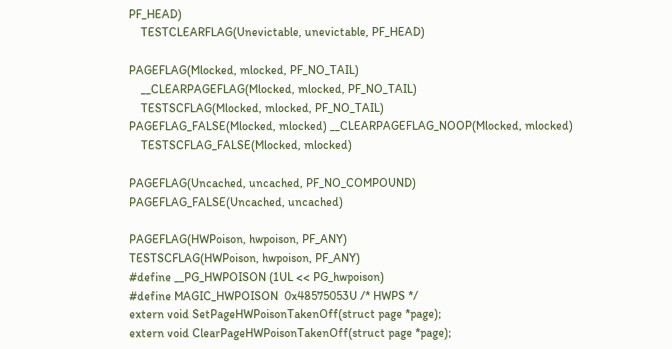PF_HEAD)
    TESTCLEARFLAG(Unevictable, unevictable, PF_HEAD)

PAGEFLAG(Mlocked, mlocked, PF_NO_TAIL)
    __CLEARPAGEFLAG(Mlocked, mlocked, PF_NO_TAIL)
    TESTSCFLAG(Mlocked, mlocked, PF_NO_TAIL)
PAGEFLAG_FALSE(Mlocked, mlocked) __CLEARPAGEFLAG_NOOP(Mlocked, mlocked)
    TESTSCFLAG_FALSE(Mlocked, mlocked)

PAGEFLAG(Uncached, uncached, PF_NO_COMPOUND)
PAGEFLAG_FALSE(Uncached, uncached)

PAGEFLAG(HWPoison, hwpoison, PF_ANY)
TESTSCFLAG(HWPoison, hwpoison, PF_ANY)
#define __PG_HWPOISON (1UL << PG_hwpoison)
#define MAGIC_HWPOISON  0x48575053U /* HWPS */
extern void SetPageHWPoisonTakenOff(struct page *page);
extern void ClearPageHWPoisonTakenOff(struct page *page);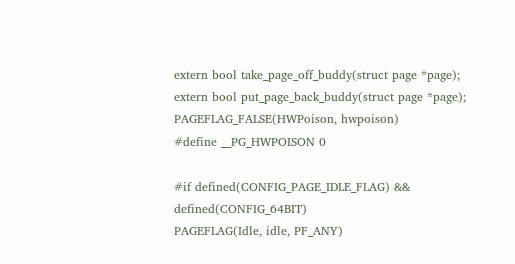extern bool take_page_off_buddy(struct page *page);
extern bool put_page_back_buddy(struct page *page);
PAGEFLAG_FALSE(HWPoison, hwpoison)
#define __PG_HWPOISON 0

#if defined(CONFIG_PAGE_IDLE_FLAG) && defined(CONFIG_64BIT)
PAGEFLAG(Idle, idle, PF_ANY)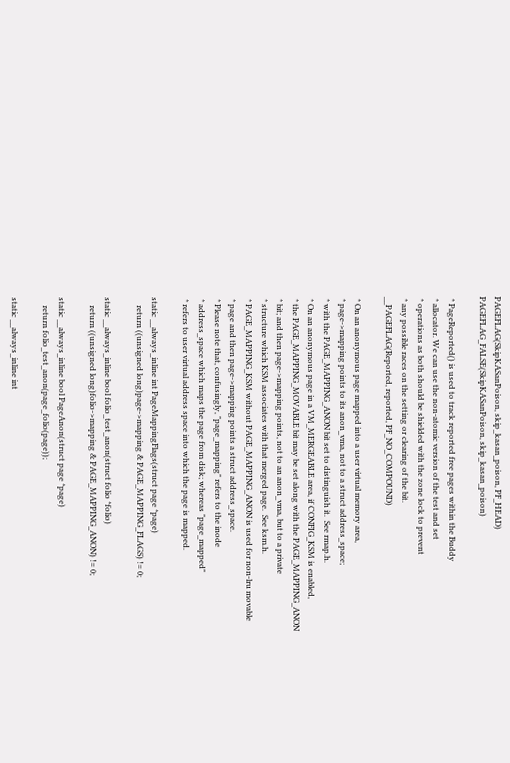PAGEFLAG(SkipKASanPoison, skip_kasan_poison, PF_HEAD)
PAGEFLAG_FALSE(SkipKASanPoison, skip_kasan_poison)

 * PageReported() is used to track reported free pages within the Buddy
 * allocator. We can use the non-atomic version of the test and set
 * operations as both should be shielded with the zone lock to prevent
 * any possible races on the setting or clearing of the bit.
__PAGEFLAG(Reported, reported, PF_NO_COMPOUND)

 * On an anonymous page mapped into a user virtual memory area,
 * page->mapping points to its anon_vma, not to a struct address_space;
 * with the PAGE_MAPPING_ANON bit set to distinguish it.  See rmap.h.
 * On an anonymous page in a VM_MERGEABLE area, if CONFIG_KSM is enabled,
 * the PAGE_MAPPING_MOVABLE bit may be set along with the PAGE_MAPPING_ANON
 * bit; and then page->mapping points, not to an anon_vma, but to a private
 * structure which KSM associates with that merged page.  See ksm.h.
 * PAGE_MAPPING_KSM without PAGE_MAPPING_ANON is used for non-lru movable
 * page and then page->mapping points a struct address_space.
 * Please note that, confusingly, "page_mapping" refers to the inode
 * address_space which maps the page from disk; whereas "page_mapped"
 * refers to user virtual address space into which the page is mapped.

static __always_inline int PageMappingFlags(struct page *page)
    return ((unsigned long)page->mapping & PAGE_MAPPING_FLAGS) != 0;

static __always_inline bool folio_test_anon(struct folio *folio)
    return ((unsigned long)folio->mapping & PAGE_MAPPING_ANON) != 0;

static __always_inline bool PageAnon(struct page *page)
    return folio_test_anon(page_folio(page));

static __always_inline int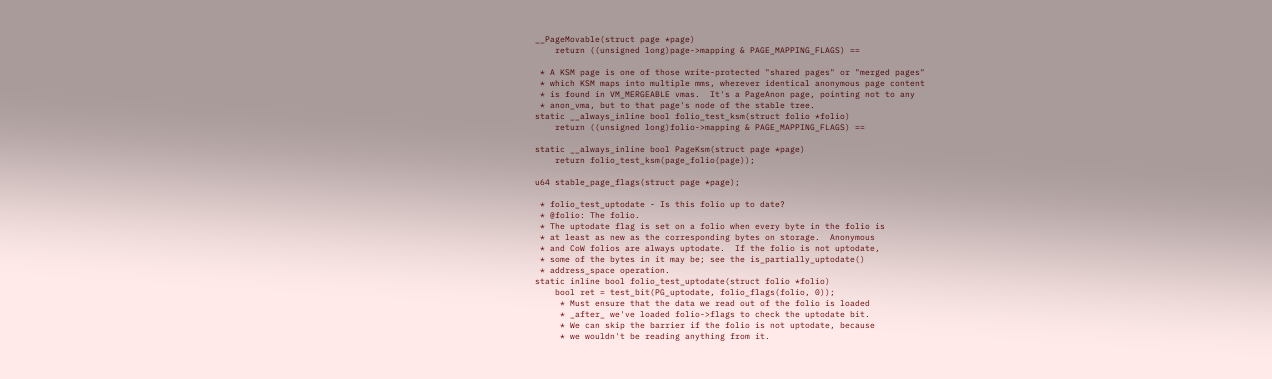__PageMovable(struct page *page)
    return ((unsigned long)page->mapping & PAGE_MAPPING_FLAGS) ==

 * A KSM page is one of those write-protected "shared pages" or "merged pages"
 * which KSM maps into multiple mms, wherever identical anonymous page content
 * is found in VM_MERGEABLE vmas.  It's a PageAnon page, pointing not to any
 * anon_vma, but to that page's node of the stable tree.
static __always_inline bool folio_test_ksm(struct folio *folio)
    return ((unsigned long)folio->mapping & PAGE_MAPPING_FLAGS) ==

static __always_inline bool PageKsm(struct page *page)
    return folio_test_ksm(page_folio(page));

u64 stable_page_flags(struct page *page);

 * folio_test_uptodate - Is this folio up to date?
 * @folio: The folio.
 * The uptodate flag is set on a folio when every byte in the folio is
 * at least as new as the corresponding bytes on storage.  Anonymous
 * and CoW folios are always uptodate.  If the folio is not uptodate,
 * some of the bytes in it may be; see the is_partially_uptodate()
 * address_space operation.
static inline bool folio_test_uptodate(struct folio *folio)
    bool ret = test_bit(PG_uptodate, folio_flags(folio, 0));
     * Must ensure that the data we read out of the folio is loaded
     * _after_ we've loaded folio->flags to check the uptodate bit.
     * We can skip the barrier if the folio is not uptodate, because
     * we wouldn't be reading anything from it.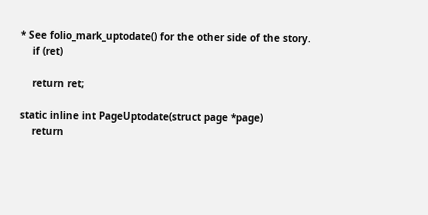* See folio_mark_uptodate() for the other side of the story.
    if (ret)

    return ret;

static inline int PageUptodate(struct page *page)
    return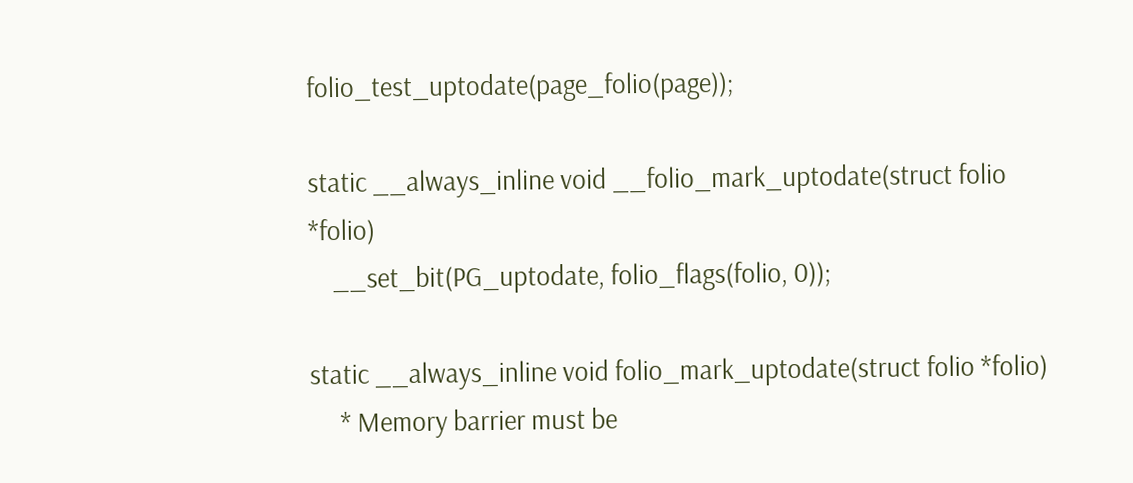folio_test_uptodate(page_folio(page));

static __always_inline void __folio_mark_uptodate(struct folio *folio)
    __set_bit(PG_uptodate, folio_flags(folio, 0));

static __always_inline void folio_mark_uptodate(struct folio *folio)
     * Memory barrier must be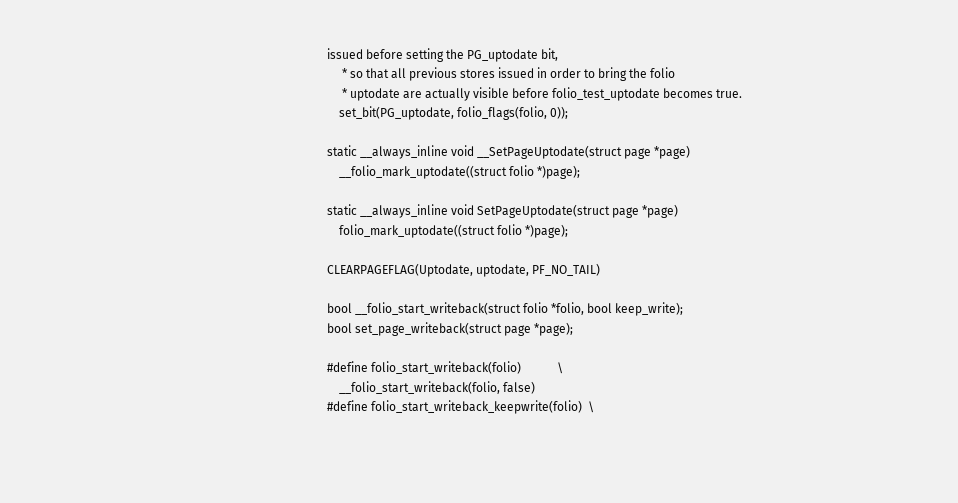issued before setting the PG_uptodate bit,
     * so that all previous stores issued in order to bring the folio
     * uptodate are actually visible before folio_test_uptodate becomes true.
    set_bit(PG_uptodate, folio_flags(folio, 0));

static __always_inline void __SetPageUptodate(struct page *page)
    __folio_mark_uptodate((struct folio *)page);

static __always_inline void SetPageUptodate(struct page *page)
    folio_mark_uptodate((struct folio *)page);

CLEARPAGEFLAG(Uptodate, uptodate, PF_NO_TAIL)

bool __folio_start_writeback(struct folio *folio, bool keep_write);
bool set_page_writeback(struct page *page);

#define folio_start_writeback(folio)            \
    __folio_start_writeback(folio, false)
#define folio_start_writeback_keepwrite(folio)  \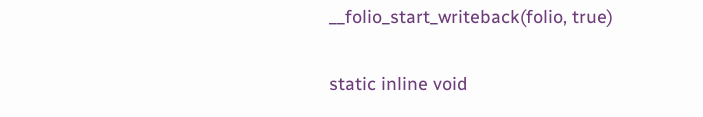__folio_start_writeback(folio, true)

static inline void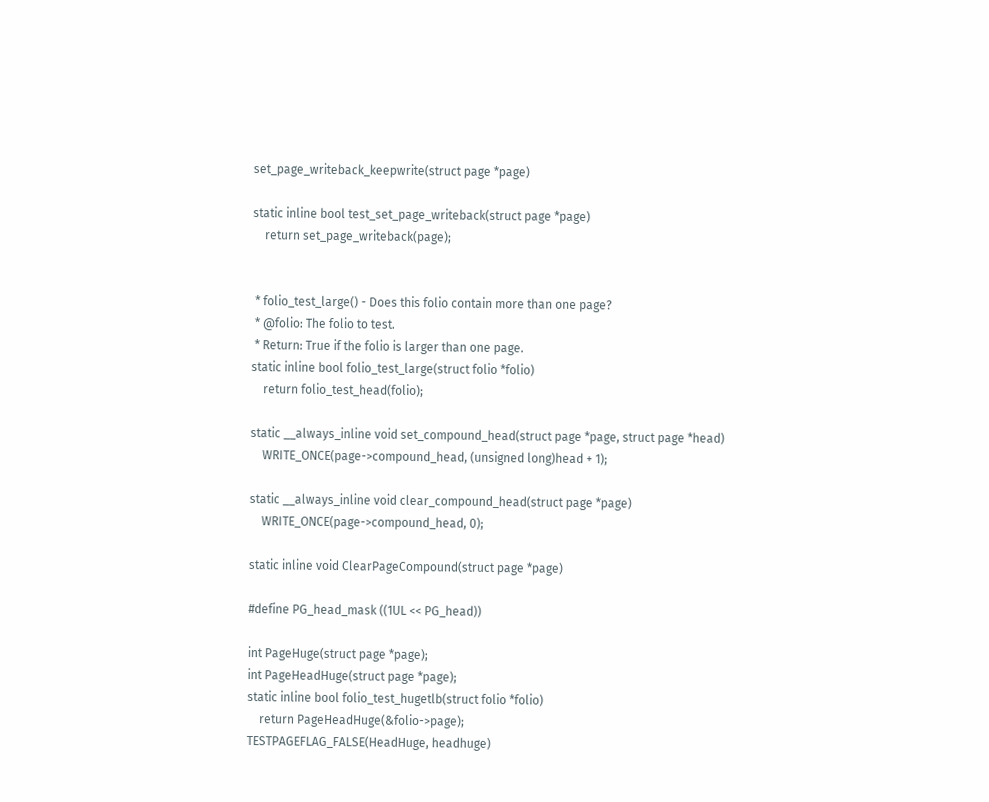set_page_writeback_keepwrite(struct page *page)

static inline bool test_set_page_writeback(struct page *page)
    return set_page_writeback(page);


 * folio_test_large() - Does this folio contain more than one page?
 * @folio: The folio to test.
 * Return: True if the folio is larger than one page.
static inline bool folio_test_large(struct folio *folio)
    return folio_test_head(folio);

static __always_inline void set_compound_head(struct page *page, struct page *head)
    WRITE_ONCE(page->compound_head, (unsigned long)head + 1);

static __always_inline void clear_compound_head(struct page *page)
    WRITE_ONCE(page->compound_head, 0);

static inline void ClearPageCompound(struct page *page)

#define PG_head_mask ((1UL << PG_head))

int PageHuge(struct page *page);
int PageHeadHuge(struct page *page);
static inline bool folio_test_hugetlb(struct folio *folio)
    return PageHeadHuge(&folio->page);
TESTPAGEFLAG_FALSE(HeadHuge, headhuge)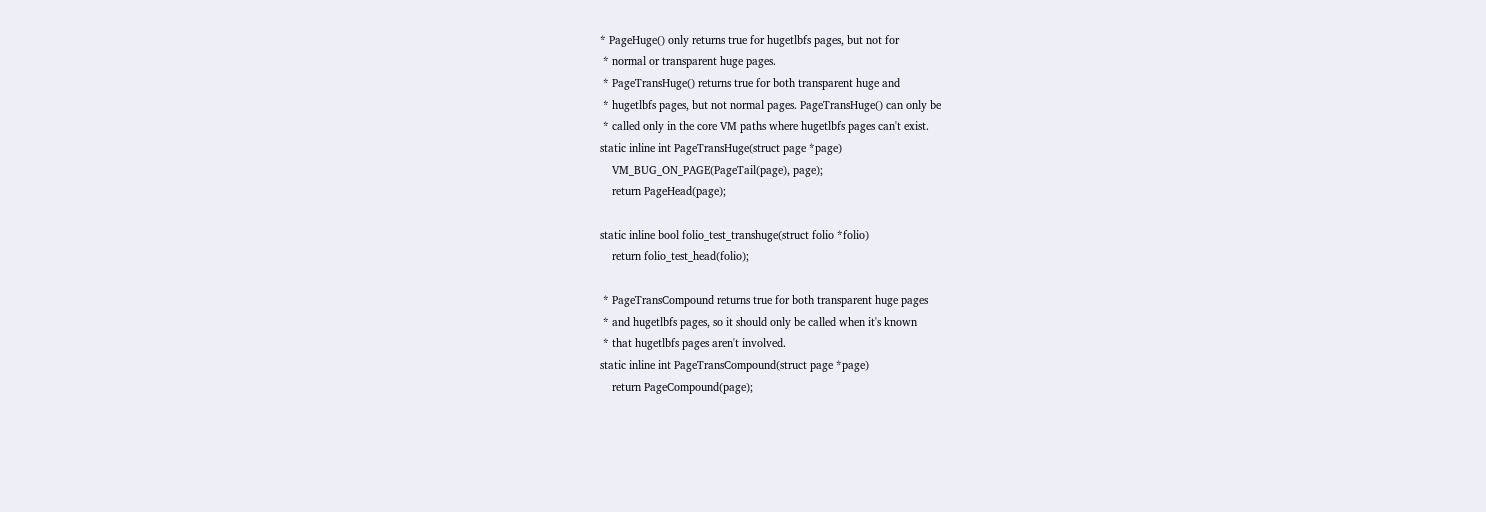* PageHuge() only returns true for hugetlbfs pages, but not for
 * normal or transparent huge pages.
 * PageTransHuge() returns true for both transparent huge and
 * hugetlbfs pages, but not normal pages. PageTransHuge() can only be
 * called only in the core VM paths where hugetlbfs pages can't exist.
static inline int PageTransHuge(struct page *page)
    VM_BUG_ON_PAGE(PageTail(page), page);
    return PageHead(page);

static inline bool folio_test_transhuge(struct folio *folio)
    return folio_test_head(folio);

 * PageTransCompound returns true for both transparent huge pages
 * and hugetlbfs pages, so it should only be called when it's known
 * that hugetlbfs pages aren't involved.
static inline int PageTransCompound(struct page *page)
    return PageCompound(page);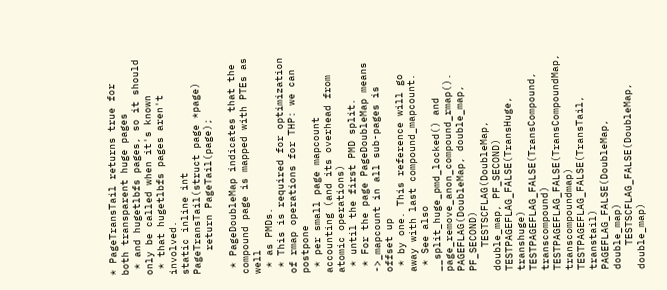* PageTransTail returns true for both transparent huge pages
 * and hugetlbfs pages, so it should only be called when it's known
 * that hugetlbfs pages aren't involved.
static inline int PageTransTail(struct page *page)
    return PageTail(page);

 * PageDoubleMap indicates that the compound page is mapped with PTEs as well
 * as PMDs.
 * This is required for optimization of rmap operations for THP: we can postpone
 * per small page mapcount accounting (and its overhead from atomic operations)
 * until the first PMD split.
 * For the page PageDoubleMap means ->_mapcount in all sub-pages is offset up
 * by one. This reference will go away with last compound_mapcount.
 * See also __split_huge_pmd_locked() and page_remove_anon_compound_rmap().
PAGEFLAG(DoubleMap, double_map, PF_SECOND)
    TESTSCFLAG(DoubleMap, double_map, PF_SECOND)
TESTPAGEFLAG_FALSE(TransHuge, transhuge)
TESTPAGEFLAG_FALSE(TransCompound, transcompound)
TESTPAGEFLAG_FALSE(TransCompoundMap, transcompoundmap)
TESTPAGEFLAG_FALSE(TransTail, transtail)
PAGEFLAG_FALSE(DoubleMap, double_map)
    TESTSCFLAG_FALSE(DoubleMap, double_map)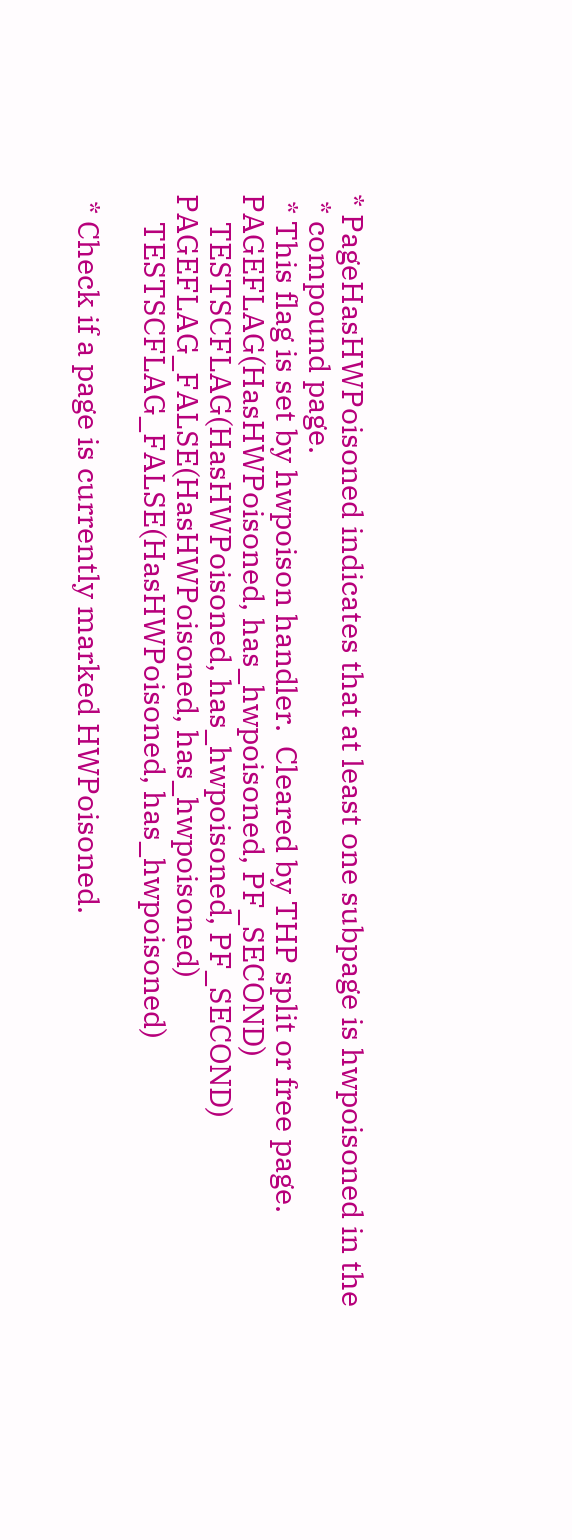* PageHasHWPoisoned indicates that at least one subpage is hwpoisoned in the
 * compound page.
 * This flag is set by hwpoison handler.  Cleared by THP split or free page.
PAGEFLAG(HasHWPoisoned, has_hwpoisoned, PF_SECOND)
    TESTSCFLAG(HasHWPoisoned, has_hwpoisoned, PF_SECOND)
PAGEFLAG_FALSE(HasHWPoisoned, has_hwpoisoned)
    TESTSCFLAG_FALSE(HasHWPoisoned, has_hwpoisoned)

 * Check if a page is currently marked HWPoisoned.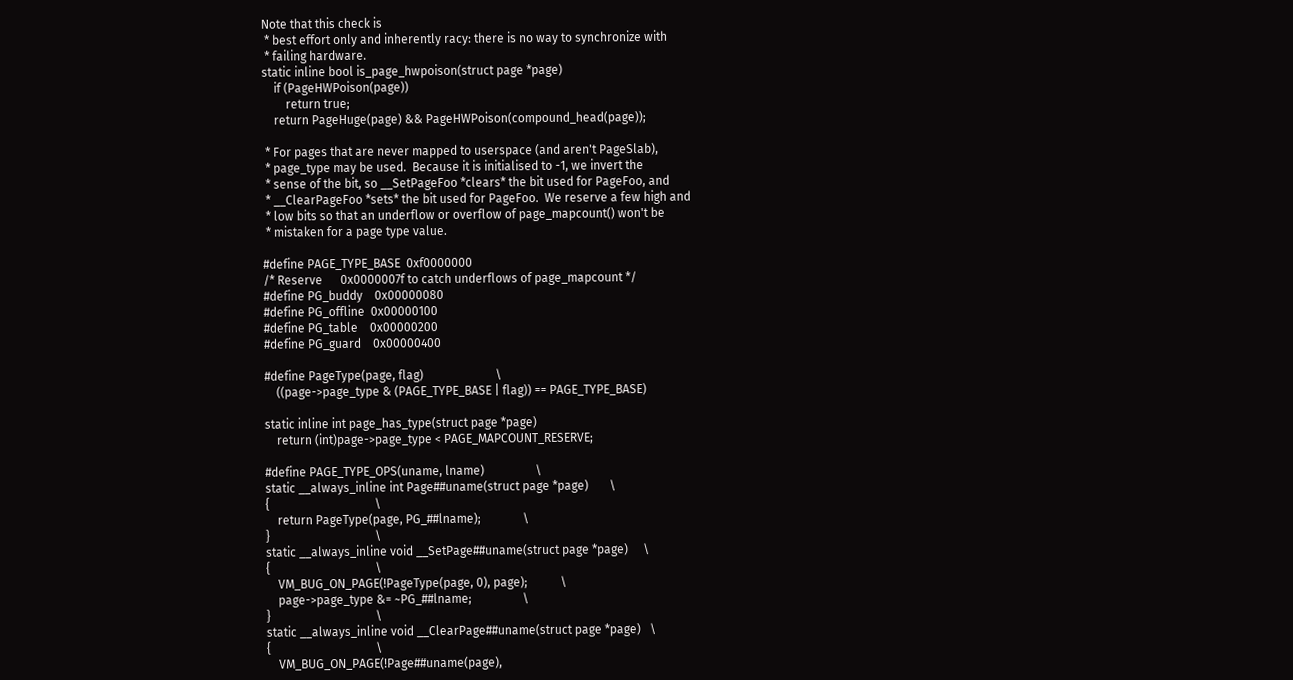Note that this check is
 * best effort only and inherently racy: there is no way to synchronize with
 * failing hardware.
static inline bool is_page_hwpoison(struct page *page)
    if (PageHWPoison(page))
        return true;
    return PageHuge(page) && PageHWPoison(compound_head(page));

 * For pages that are never mapped to userspace (and aren't PageSlab),
 * page_type may be used.  Because it is initialised to -1, we invert the
 * sense of the bit, so __SetPageFoo *clears* the bit used for PageFoo, and
 * __ClearPageFoo *sets* the bit used for PageFoo.  We reserve a few high and
 * low bits so that an underflow or overflow of page_mapcount() won't be
 * mistaken for a page type value.

#define PAGE_TYPE_BASE  0xf0000000
/* Reserve      0x0000007f to catch underflows of page_mapcount */
#define PG_buddy    0x00000080
#define PG_offline  0x00000100
#define PG_table    0x00000200
#define PG_guard    0x00000400

#define PageType(page, flag)                        \
    ((page->page_type & (PAGE_TYPE_BASE | flag)) == PAGE_TYPE_BASE)

static inline int page_has_type(struct page *page)
    return (int)page->page_type < PAGE_MAPCOUNT_RESERVE;

#define PAGE_TYPE_OPS(uname, lname)                 \
static __always_inline int Page##uname(struct page *page)       \
{                                   \
    return PageType(page, PG_##lname);              \
}                                   \
static __always_inline void __SetPage##uname(struct page *page)     \
{                                   \
    VM_BUG_ON_PAGE(!PageType(page, 0), page);           \
    page->page_type &= ~PG_##lname;                 \
}                                   \
static __always_inline void __ClearPage##uname(struct page *page)   \
{                                   \
    VM_BUG_ON_PAGE(!Page##uname(page),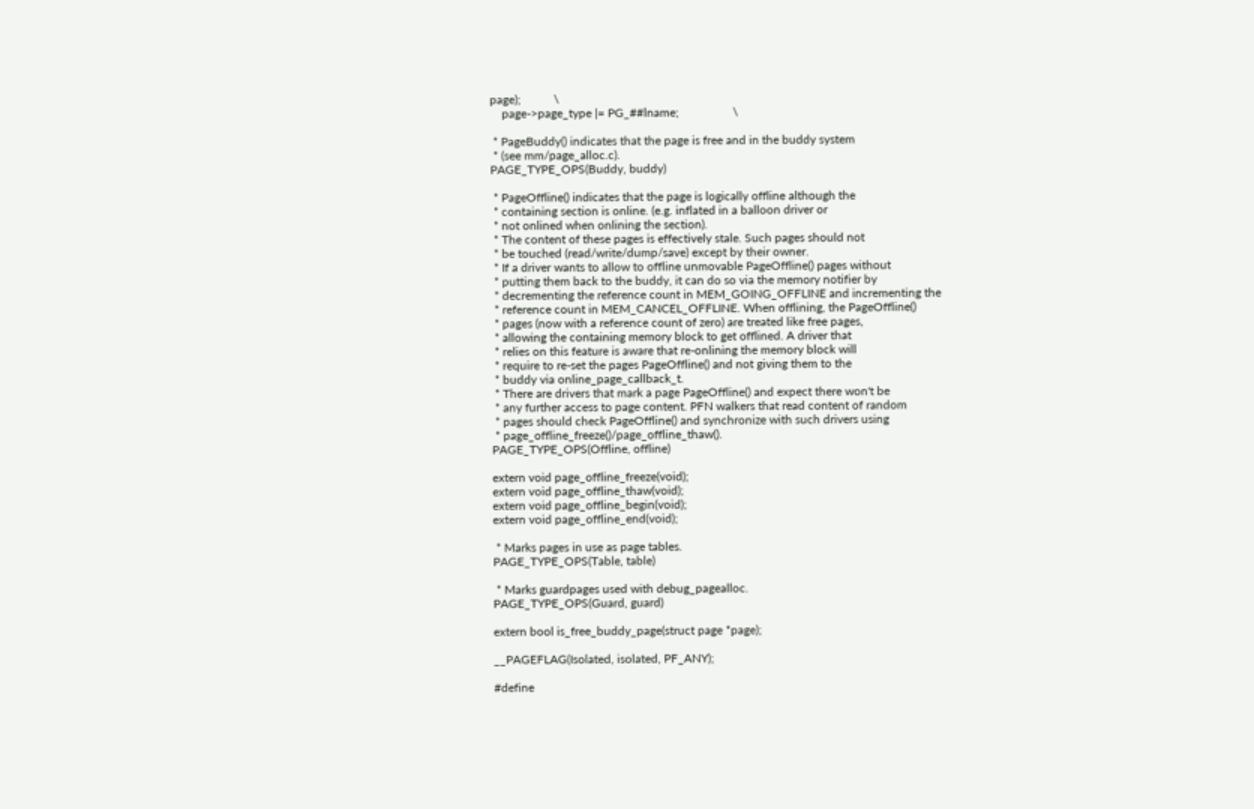page);           \
    page->page_type |= PG_##lname;                  \

 * PageBuddy() indicates that the page is free and in the buddy system
 * (see mm/page_alloc.c).
PAGE_TYPE_OPS(Buddy, buddy)

 * PageOffline() indicates that the page is logically offline although the
 * containing section is online. (e.g. inflated in a balloon driver or
 * not onlined when onlining the section).
 * The content of these pages is effectively stale. Such pages should not
 * be touched (read/write/dump/save) except by their owner.
 * If a driver wants to allow to offline unmovable PageOffline() pages without
 * putting them back to the buddy, it can do so via the memory notifier by
 * decrementing the reference count in MEM_GOING_OFFLINE and incrementing the
 * reference count in MEM_CANCEL_OFFLINE. When offlining, the PageOffline()
 * pages (now with a reference count of zero) are treated like free pages,
 * allowing the containing memory block to get offlined. A driver that
 * relies on this feature is aware that re-onlining the memory block will
 * require to re-set the pages PageOffline() and not giving them to the
 * buddy via online_page_callback_t.
 * There are drivers that mark a page PageOffline() and expect there won't be
 * any further access to page content. PFN walkers that read content of random
 * pages should check PageOffline() and synchronize with such drivers using
 * page_offline_freeze()/page_offline_thaw().
PAGE_TYPE_OPS(Offline, offline)

extern void page_offline_freeze(void);
extern void page_offline_thaw(void);
extern void page_offline_begin(void);
extern void page_offline_end(void);

 * Marks pages in use as page tables.
PAGE_TYPE_OPS(Table, table)

 * Marks guardpages used with debug_pagealloc.
PAGE_TYPE_OPS(Guard, guard)

extern bool is_free_buddy_page(struct page *page);

__PAGEFLAG(Isolated, isolated, PF_ANY);

#define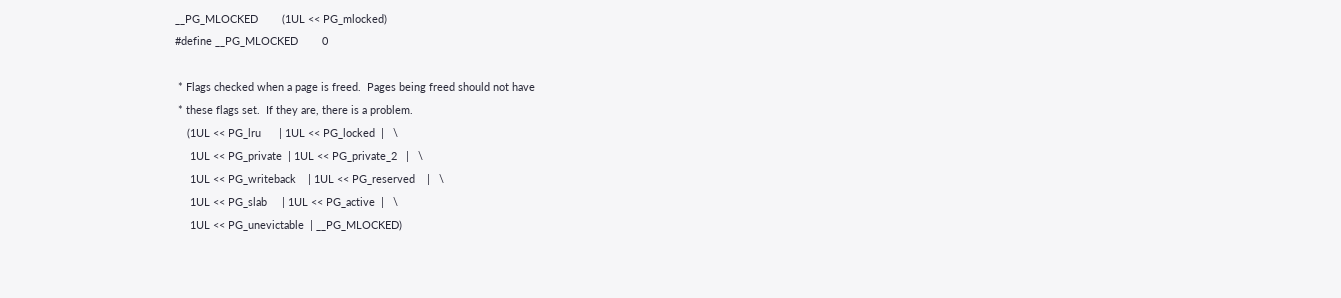__PG_MLOCKED        (1UL << PG_mlocked)
#define __PG_MLOCKED        0

 * Flags checked when a page is freed.  Pages being freed should not have
 * these flags set.  If they are, there is a problem.
    (1UL << PG_lru      | 1UL << PG_locked  |   \
     1UL << PG_private  | 1UL << PG_private_2   |   \
     1UL << PG_writeback    | 1UL << PG_reserved    |   \
     1UL << PG_slab     | 1UL << PG_active  |   \
     1UL << PG_unevictable  | __PG_MLOCKED)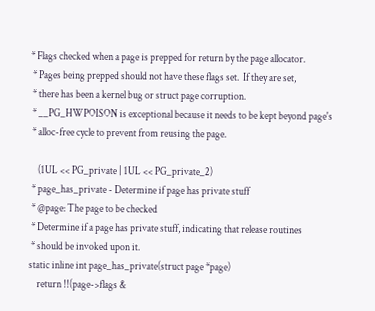* Flags checked when a page is prepped for return by the page allocator.
 * Pages being prepped should not have these flags set.  If they are set,
 * there has been a kernel bug or struct page corruption.
 * __PG_HWPOISON is exceptional because it needs to be kept beyond page's
 * alloc-free cycle to prevent from reusing the page.

    (1UL << PG_private | 1UL << PG_private_2)
 * page_has_private - Determine if page has private stuff
 * @page: The page to be checked
 * Determine if a page has private stuff, indicating that release routines
 * should be invoked upon it.
static inline int page_has_private(struct page *page)
    return !!(page->flags &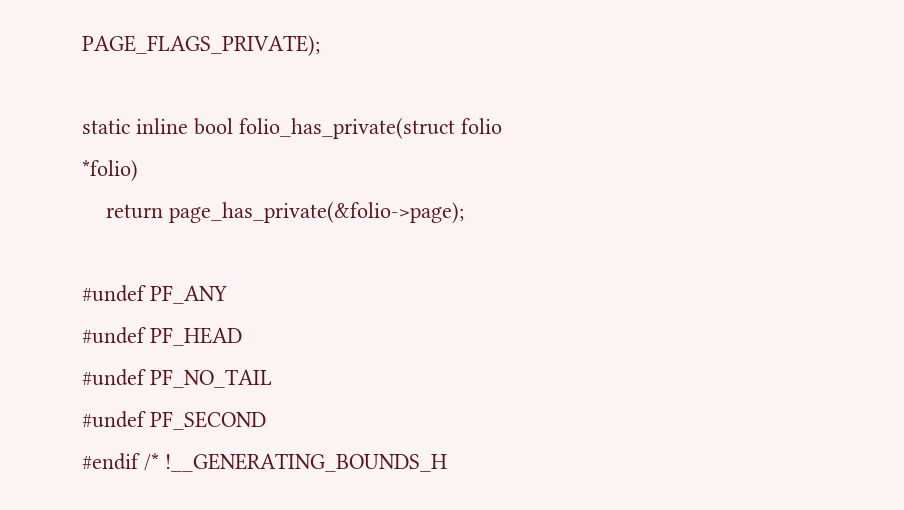PAGE_FLAGS_PRIVATE);

static inline bool folio_has_private(struct folio *folio)
    return page_has_private(&folio->page);

#undef PF_ANY
#undef PF_HEAD
#undef PF_NO_TAIL
#undef PF_SECOND
#endif /* !__GENERATING_BOUNDS_H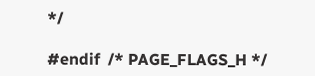*/

#endif  /* PAGE_FLAGS_H */